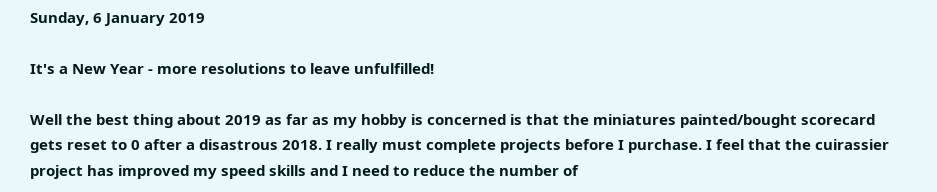Sunday, 6 January 2019

It's a New Year - more resolutions to leave unfulfilled!

Well the best thing about 2019 as far as my hobby is concerned is that the miniatures painted/bought scorecard gets reset to 0 after a disastrous 2018. I really must complete projects before I purchase. I feel that the cuirassier project has improved my speed skills and I need to reduce the number of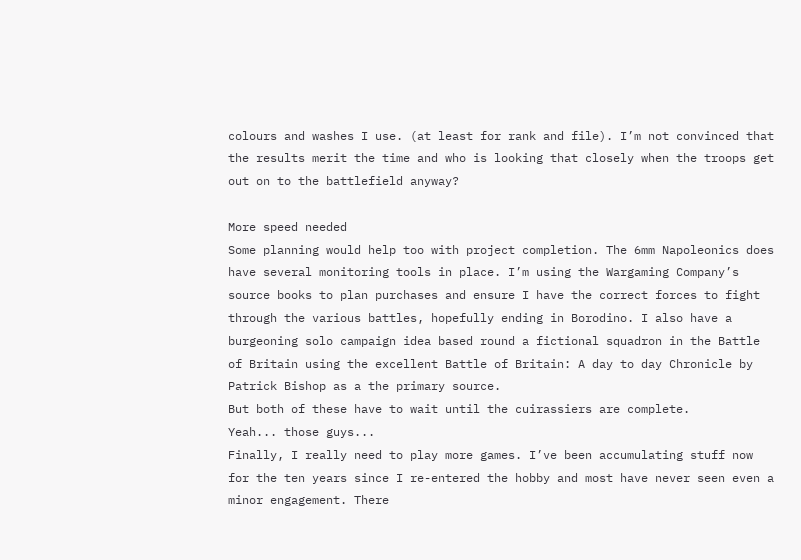colours and washes I use. (at least for rank and file). I’m not convinced that the results merit the time and who is looking that closely when the troops get out on to the battlefield anyway?

More speed needed
Some planning would help too with project completion. The 6mm Napoleonics does have several monitoring tools in place. I’m using the Wargaming Company’s source books to plan purchases and ensure I have the correct forces to fight through the various battles, hopefully ending in Borodino. I also have a burgeoning solo campaign idea based round a fictional squadron in the Battle of Britain using the excellent Battle of Britain: A day to day Chronicle by Patrick Bishop as a the primary source.
But both of these have to wait until the cuirassiers are complete.
Yeah... those guys...
Finally, I really need to play more games. I’ve been accumulating stuff now for the ten years since I re-entered the hobby and most have never seen even a minor engagement. There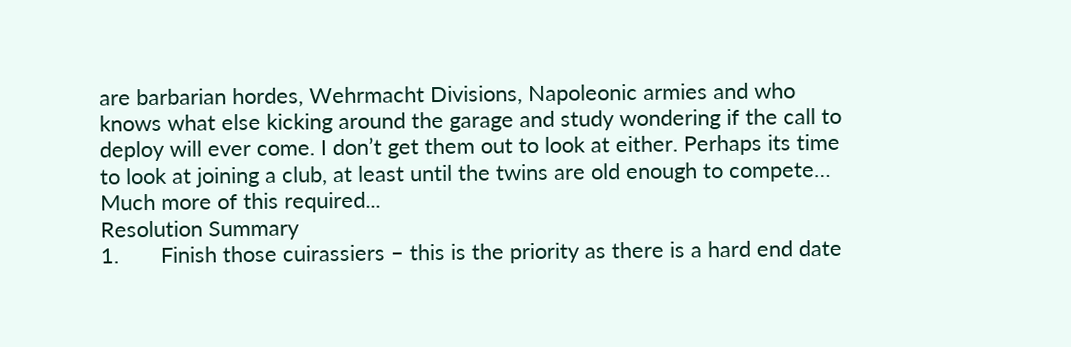are barbarian hordes, Wehrmacht Divisions, Napoleonic armies and who knows what else kicking around the garage and study wondering if the call to deploy will ever come. I don’t get them out to look at either. Perhaps its time to look at joining a club, at least until the twins are old enough to compete…
Much more of this required...
Resolution Summary
1.       Finish those cuirassiers – this is the priority as there is a hard end date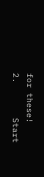for these!
2.       Start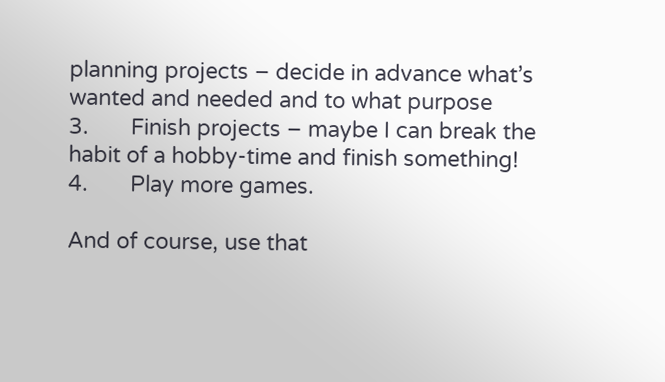planning projects – decide in advance what’s wanted and needed and to what purpose
3.       Finish projects – maybe I can break the habit of a hobby-time and finish something!
4.       Play more games.

And of course, use that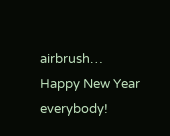airbrush…
Happy New Year everybody!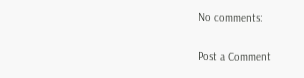No comments:

Post a Comment